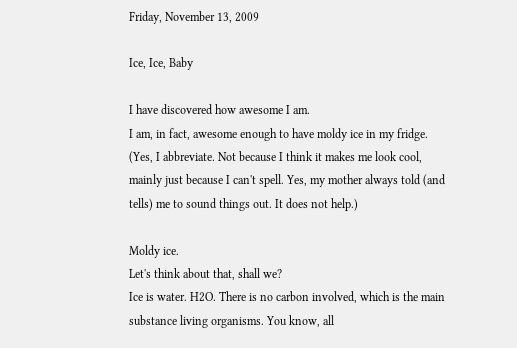Friday, November 13, 2009

Ice, Ice, Baby

I have discovered how awesome I am.
I am, in fact, awesome enough to have moldy ice in my fridge. (Yes, I abbreviate. Not because I think it makes me look cool, mainly just because I can't spell. Yes, my mother always told (and tells) me to sound things out. It does not help.)

Moldy ice.
Let's think about that, shall we?
Ice is water. H2O. There is no carbon involved, which is the main substance living organisms. You know, all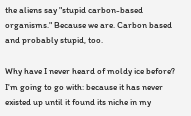the aliens say "stupid carbon-based organisms." Because we are. Carbon based and probably stupid, too.

Why have I never heard of moldy ice before? I'm going to go with: because it has never existed up until it found its niche in my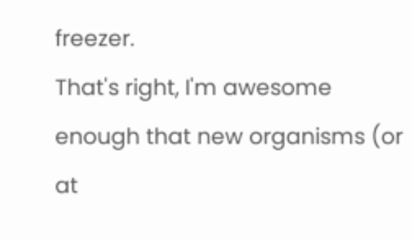freezer.
That's right, I'm awesome enough that new organisms (or at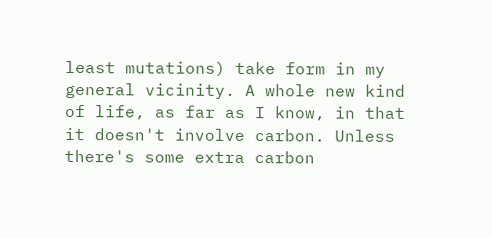least mutations) take form in my general vicinity. A whole new kind of life, as far as I know, in that it doesn't involve carbon. Unless there's some extra carbon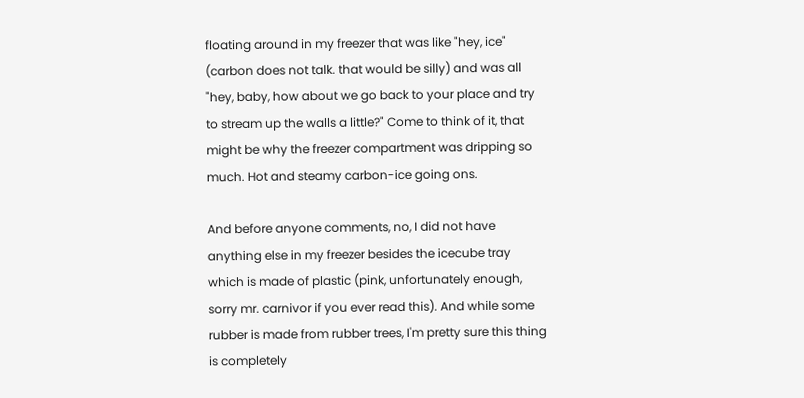floating around in my freezer that was like "hey, ice" (carbon does not talk. that would be silly) and was all "hey, baby, how about we go back to your place and try to stream up the walls a little?" Come to think of it, that might be why the freezer compartment was dripping so much. Hot and steamy carbon-ice going ons.

And before anyone comments, no, I did not have anything else in my freezer besides the icecube tray which is made of plastic (pink, unfortunately enough, sorry mr. carnivor if you ever read this). And while some rubber is made from rubber trees, I'm pretty sure this thing is completely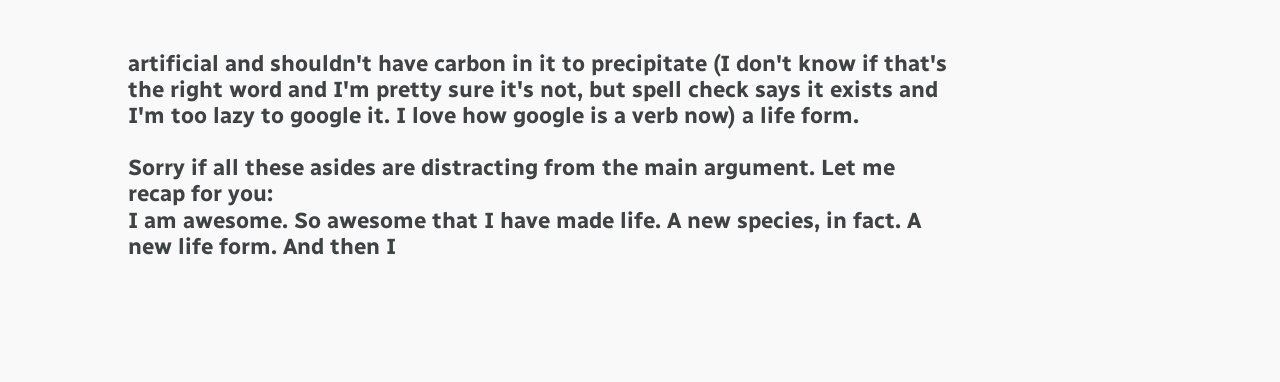artificial and shouldn't have carbon in it to precipitate (I don't know if that's the right word and I'm pretty sure it's not, but spell check says it exists and I'm too lazy to google it. I love how google is a verb now) a life form.

Sorry if all these asides are distracting from the main argument. Let me recap for you:
I am awesome. So awesome that I have made life. A new species, in fact. A new life form. And then I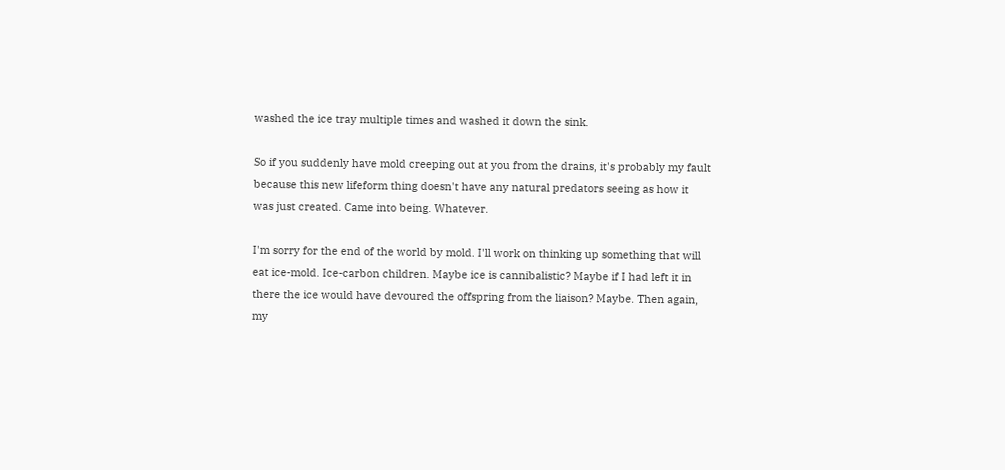washed the ice tray multiple times and washed it down the sink.

So if you suddenly have mold creeping out at you from the drains, it's probably my fault because this new lifeform thing doesn't have any natural predators seeing as how it was just created. Came into being. Whatever.

I'm sorry for the end of the world by mold. I'll work on thinking up something that will eat ice-mold. Ice-carbon children. Maybe ice is cannibalistic? Maybe if I had left it in there the ice would have devoured the offspring from the liaison? Maybe. Then again, my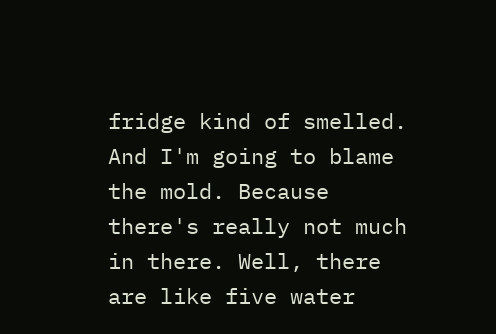fridge kind of smelled. And I'm going to blame the mold. Because there's really not much in there. Well, there are like five water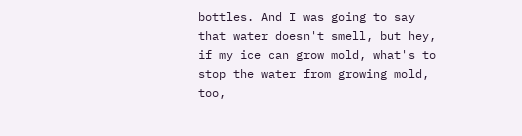bottles. And I was going to say that water doesn't smell, but hey, if my ice can grow mold, what's to stop the water from growing mold, too,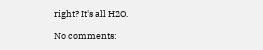right? It's all H2O.

No comments: